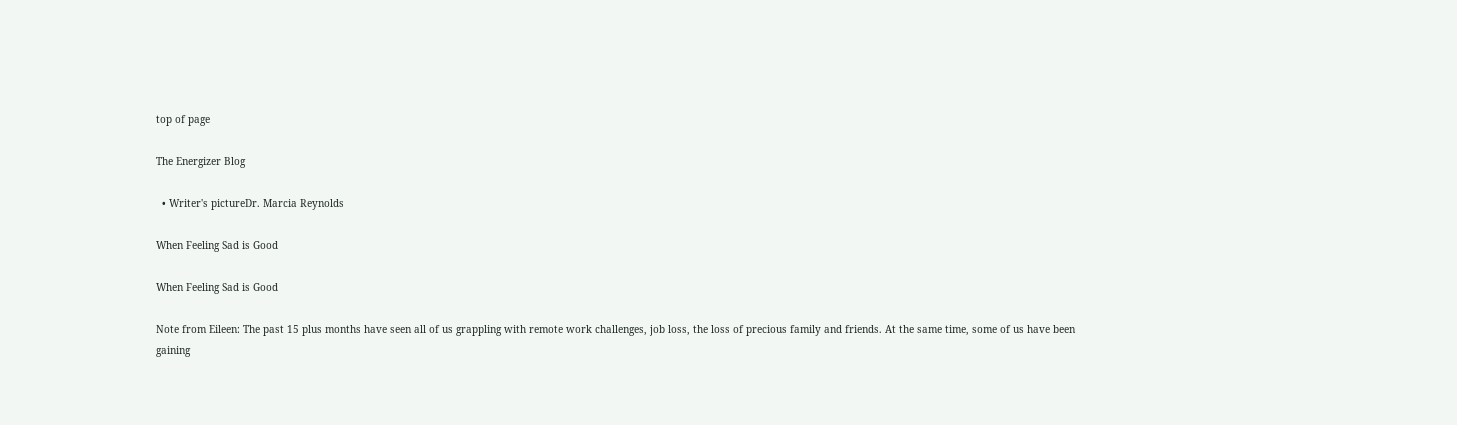top of page

The Energizer Blog

  • Writer's pictureDr. Marcia Reynolds

When Feeling Sad is Good

When Feeling Sad is Good

Note from Eileen: The past 15 plus months have seen all of us grappling with remote work challenges, job loss, the loss of precious family and friends. At the same time, some of us have been gaining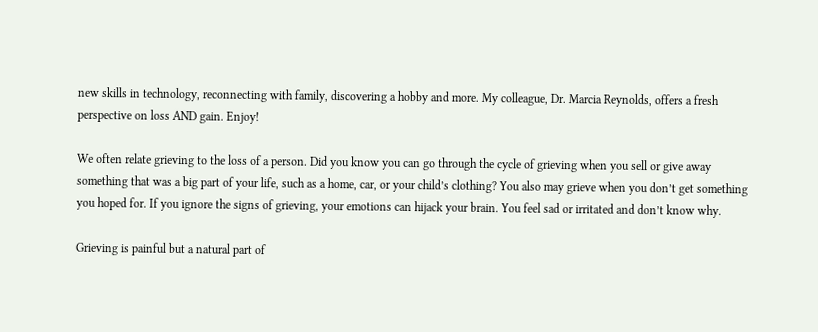new skills in technology, reconnecting with family, discovering a hobby and more. My colleague, Dr. Marcia Reynolds, offers a fresh perspective on loss AND gain. Enjoy!

We often relate grieving to the loss of a person. Did you know you can go through the cycle of grieving when you sell or give away something that was a big part of your life, such as a home, car, or your child’s clothing? You also may grieve when you don’t get something you hoped for. If you ignore the signs of grieving, your emotions can hijack your brain. You feel sad or irritated and don’t know why.

Grieving is painful but a natural part of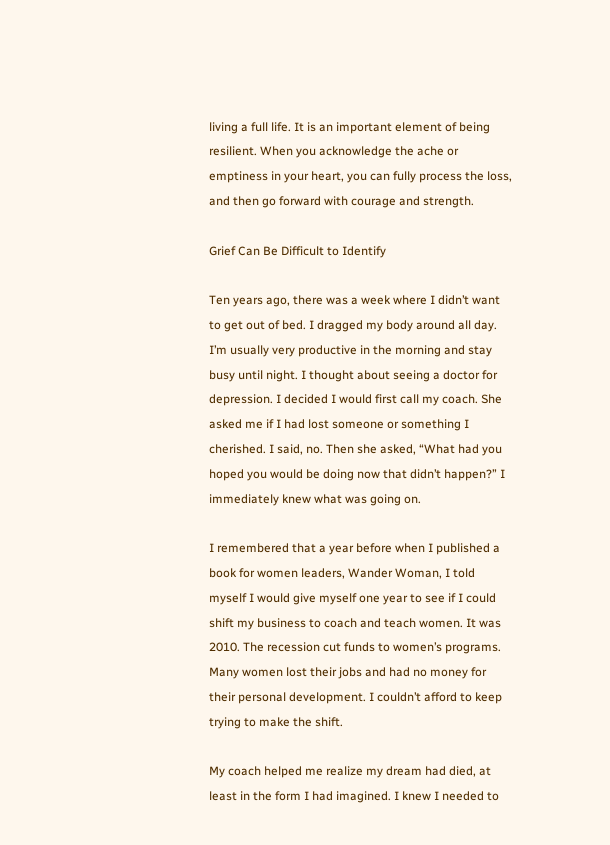living a full life. It is an important element of being resilient. When you acknowledge the ache or emptiness in your heart, you can fully process the loss, and then go forward with courage and strength.

Grief Can Be Difficult to Identify

Ten years ago, there was a week where I didn’t want to get out of bed. I dragged my body around all day. I’m usually very productive in the morning and stay busy until night. I thought about seeing a doctor for depression. I decided I would first call my coach. She asked me if I had lost someone or something I cherished. I said, no. Then she asked, “What had you hoped you would be doing now that didn’t happen?” I immediately knew what was going on.

I remembered that a year before when I published a book for women leaders, Wander Woman, I told myself I would give myself one year to see if I could shift my business to coach and teach women. It was 2010. The recession cut funds to women’s programs. Many women lost their jobs and had no money for their personal development. I couldn’t afford to keep trying to make the shift.

My coach helped me realize my dream had died, at least in the form I had imagined. I knew I needed to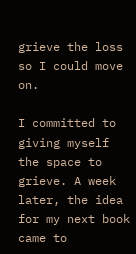grieve the loss so I could move on.

I committed to giving myself the space to grieve. A week later, the idea for my next book came to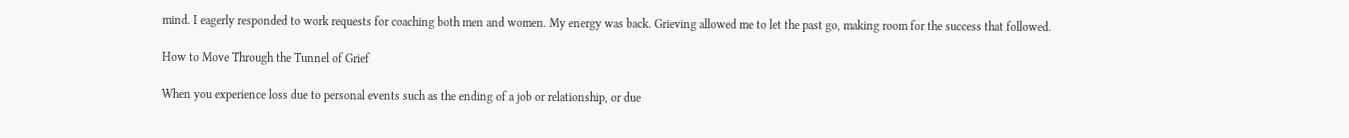mind. I eagerly responded to work requests for coaching both men and women. My energy was back. Grieving allowed me to let the past go, making room for the success that followed.

How to Move Through the Tunnel of Grief

When you experience loss due to personal events such as the ending of a job or relationship, or due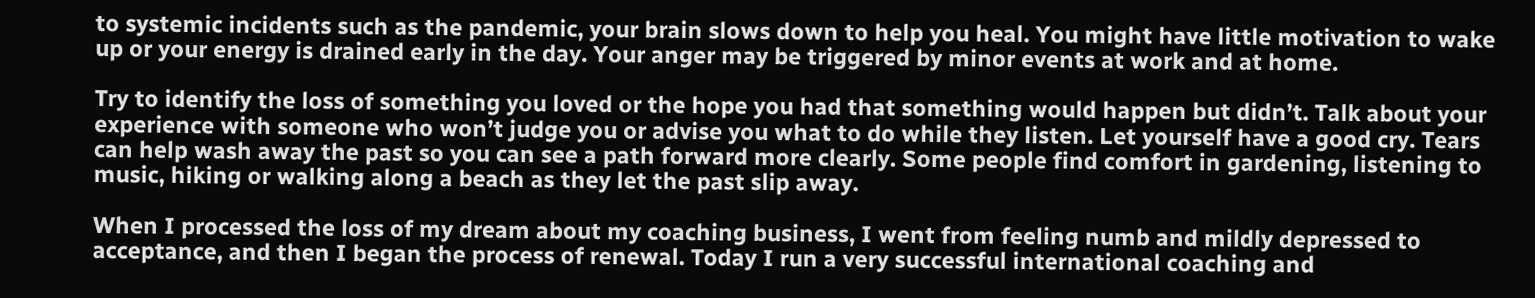to systemic incidents such as the pandemic, your brain slows down to help you heal. You might have little motivation to wake up or your energy is drained early in the day. Your anger may be triggered by minor events at work and at home.

Try to identify the loss of something you loved or the hope you had that something would happen but didn’t. Talk about your experience with someone who won’t judge you or advise you what to do while they listen. Let yourself have a good cry. Tears can help wash away the past so you can see a path forward more clearly. Some people find comfort in gardening, listening to music, hiking or walking along a beach as they let the past slip away.

When I processed the loss of my dream about my coaching business, I went from feeling numb and mildly depressed to acceptance, and then I began the process of renewal. Today I run a very successful international coaching and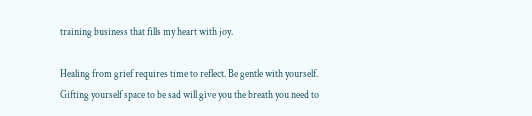training business that fills my heart with joy.

Healing from grief requires time to reflect. Be gentle with yourself. Gifting yourself space to be sad will give you the breath you need to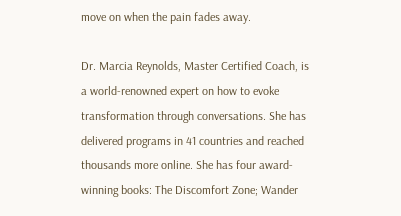move on when the pain fades away.

Dr. Marcia Reynolds, Master Certified Coach, is a world-renowned expert on how to evoke transformation through conversations. She has delivered programs in 41 countries and reached thousands more online. She has four award-winning books: The Discomfort Zone; Wander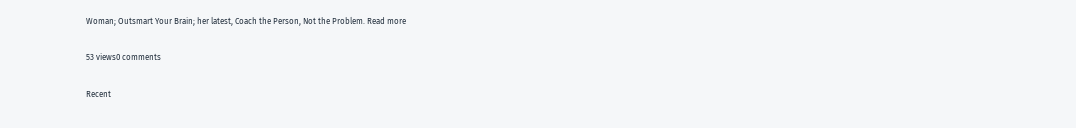Woman; Outsmart Your Brain; her latest, Coach the Person, Not the Problem. Read more

53 views0 comments

Recent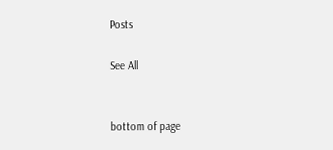Posts

See All


bottom of page